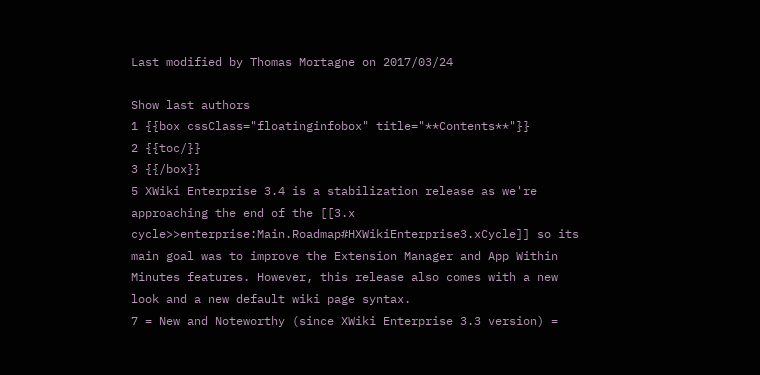Last modified by Thomas Mortagne on 2017/03/24

Show last authors
1 {{box cssClass="floatinginfobox" title="**Contents**"}}
2 {{toc/}}
3 {{/box}}
5 XWiki Enterprise 3.4 is a stabilization release as we're approaching the end of the [[3.x cycle>>enterprise:Main.Roadmap#HXWikiEnterprise3.xCycle]] so its main goal was to improve the Extension Manager and App Within Minutes features. However, this release also comes with a new look and a new default wiki page syntax.
7 = New and Noteworthy (since XWiki Enterprise 3.3 version) =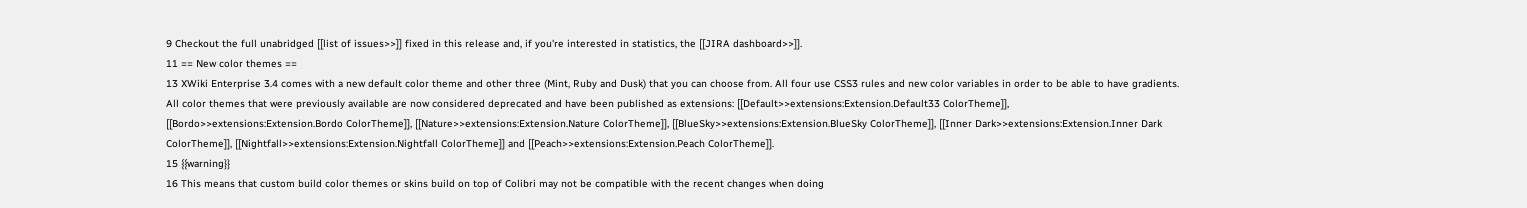9 Checkout the full unabridged [[list of issues>>]] fixed in this release and, if you're interested in statistics, the [[JIRA dashboard>>]].
11 == New color themes ==
13 XWiki Enterprise 3.4 comes with a new default color theme and other three (Mint, Ruby and Dusk) that you can choose from. All four use CSS3 rules and new color variables in order to be able to have gradients. All color themes that were previously available are now considered deprecated and have been published as extensions: [[Default>>extensions:Extension.Default33 ColorTheme]], [[Bordo>>extensions:Extension.Bordo ColorTheme]], [[Nature>>extensions:Extension.Nature ColorTheme]], [[BlueSky>>extensions:Extension.BlueSky ColorTheme]], [[Inner Dark>>extensions:Extension.Inner Dark ColorTheme]], [[Nightfall>>extensions:Extension.Nightfall ColorTheme]] and [[Peach>>extensions:Extension.Peach ColorTheme]].
15 {{warning}}
16 This means that custom build color themes or skins build on top of Colibri may not be compatible with the recent changes when doing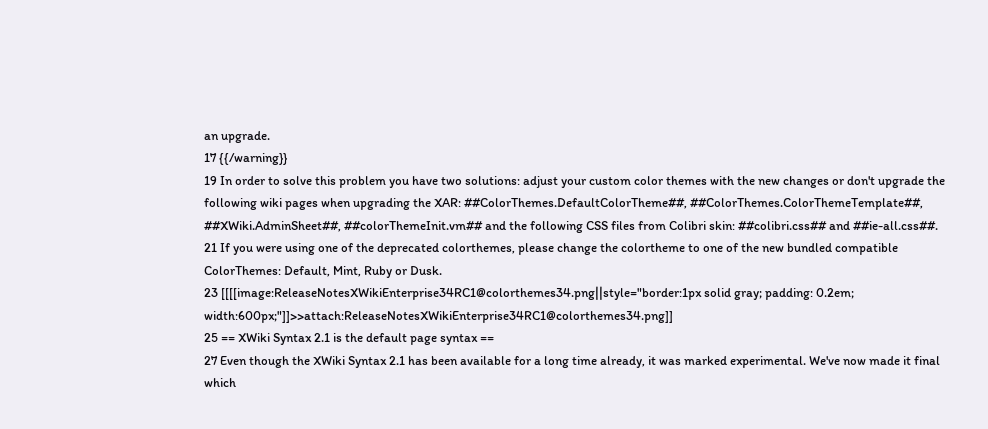an upgrade.
17 {{/warning}}
19 In order to solve this problem you have two solutions: adjust your custom color themes with the new changes or don't upgrade the following wiki pages when upgrading the XAR: ##ColorThemes.DefaultColorTheme##, ##ColorThemes.ColorThemeTemplate##, ##XWiki.AdminSheet##, ##colorThemeInit.vm## and the following CSS files from Colibri skin: ##colibri.css## and ##ie-all.css##.
21 If you were using one of the deprecated colorthemes, please change the colortheme to one of the new bundled compatible ColorThemes: Default, Mint, Ruby or Dusk.
23 [[[[image:ReleaseNotesXWikiEnterprise34RC1@colorthemes34.png||style="border:1px solid gray; padding: 0.2em; width:600px;"]]>>attach:ReleaseNotesXWikiEnterprise34RC1@colorthemes34.png]]
25 == XWiki Syntax 2.1 is the default page syntax ==
27 Even though the XWiki Syntax 2.1 has been available for a long time already, it was marked experimental. We've now made it final which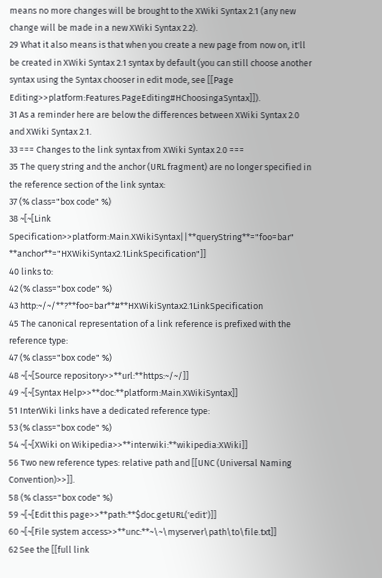means no more changes will be brought to the XWiki Syntax 2.1 (any new change will be made in a new XWiki Syntax 2.2).
29 What it also means is that when you create a new page from now on, it'll be created in XWiki Syntax 2.1 syntax by default (you can still choose another syntax using the Syntax chooser in edit mode, see [[Page Editing>>platform:Features.PageEditing#HChoosingaSyntax]]).
31 As a reminder here are below the differences between XWiki Syntax 2.0 and XWiki Syntax 2.1.
33 === Changes to the link syntax from XWiki Syntax 2.0 ===
35 The query string and the anchor (URL fragment) are no longer specified in the reference section of the link syntax:
37 (% class="box code" %)
38 ~[~[Link Specification>>platform:Main.XWikiSyntax||**queryString**="foo=bar" **anchor**="HXWikiSyntax2.1LinkSpecification"]]
40 links to:
42 (% class="box code" %)
43 http:~/~/**?**foo=bar**#**HXWikiSyntax2.1LinkSpecification
45 The canonical representation of a link reference is prefixed with the reference type:
47 (% class="box code" %)
48 ~[~[Source repository>>**url:**https:~/~/]]
49 ~[~[Syntax Help>>**doc:**platform:Main.XWikiSyntax]]
51 InterWiki links have a dedicated reference type:
53 (% class="box code" %)
54 ~[~[XWiki on Wikipedia>>**interwiki:**wikipedia:XWiki]]
56 Two new reference types: relative path and [[UNC (Universal Naming Convention)>>]].
58 (% class="box code" %)
59 ~[~[Edit this page>>**path:**$doc.getURL('edit')]]
60 ~[~[File system access>>**unc:**~\~\myserver\path\to\file.txt]]
62 See the [[full link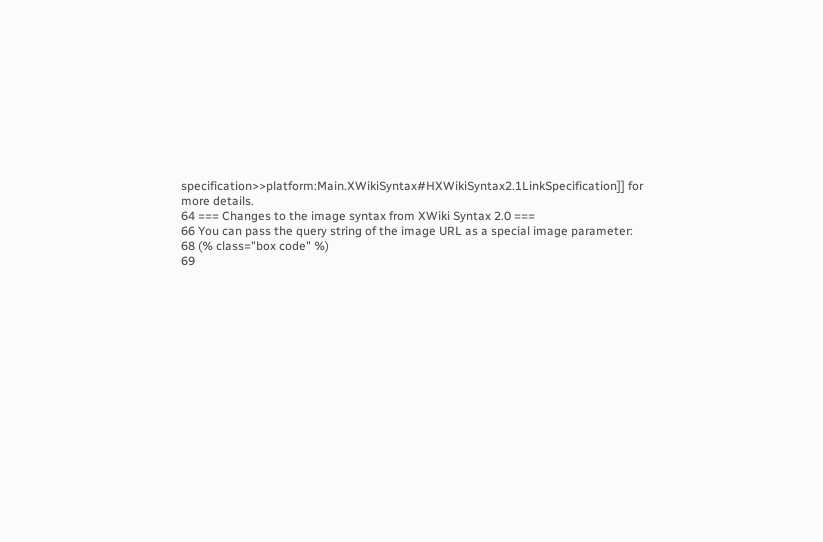specification>>platform:Main.XWikiSyntax#HXWikiSyntax2.1LinkSpecification]] for more details.
64 === Changes to the image syntax from XWiki Syntax 2.0 ===
66 You can pass the query string of the image URL as a special image parameter:
68 (% class="box code" %)
69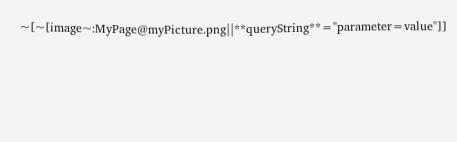~[~[image~:MyPage@myPicture.png||**queryString**="parameter=value"]]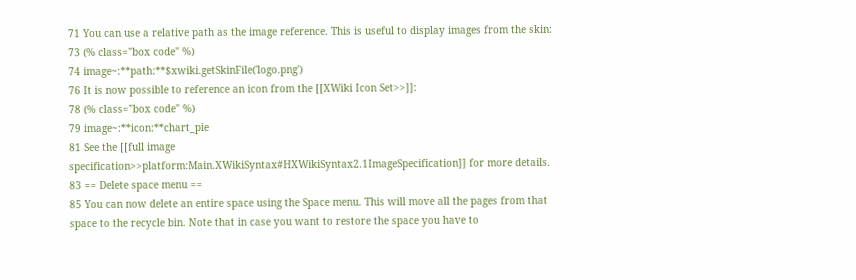71 You can use a relative path as the image reference. This is useful to display images from the skin:
73 (% class="box code" %)
74 image~:**path:**$xwiki.getSkinFile('logo.png')
76 It is now possible to reference an icon from the [[XWiki Icon Set>>]]:
78 (% class="box code" %)
79 image~:**icon:**chart_pie
81 See the [[full image specification>>platform:Main.XWikiSyntax#HXWikiSyntax2.1ImageSpecification]] for more details.
83 == Delete space menu ==
85 You can now delete an entire space using the Space menu. This will move all the pages from that space to the recycle bin. Note that in case you want to restore the space you have to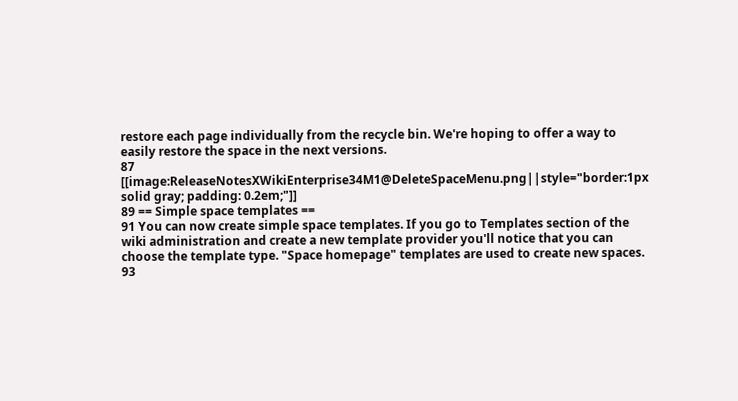restore each page individually from the recycle bin. We're hoping to offer a way to easily restore the space in the next versions.
87 [[image:ReleaseNotesXWikiEnterprise34M1@DeleteSpaceMenu.png||style="border:1px solid gray; padding: 0.2em;"]]
89 == Simple space templates ==
91 You can now create simple space templates. If you go to Templates section of the wiki administration and create a new template provider you'll notice that you can choose the template type. "Space homepage" templates are used to create new spaces.
93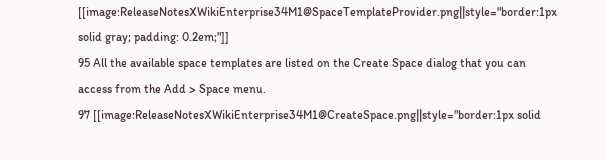[[image:ReleaseNotesXWikiEnterprise34M1@SpaceTemplateProvider.png||style="border:1px solid gray; padding: 0.2em;"]]
95 All the available space templates are listed on the Create Space dialog that you can access from the Add > Space menu.
97 [[image:ReleaseNotesXWikiEnterprise34M1@CreateSpace.png||style="border:1px solid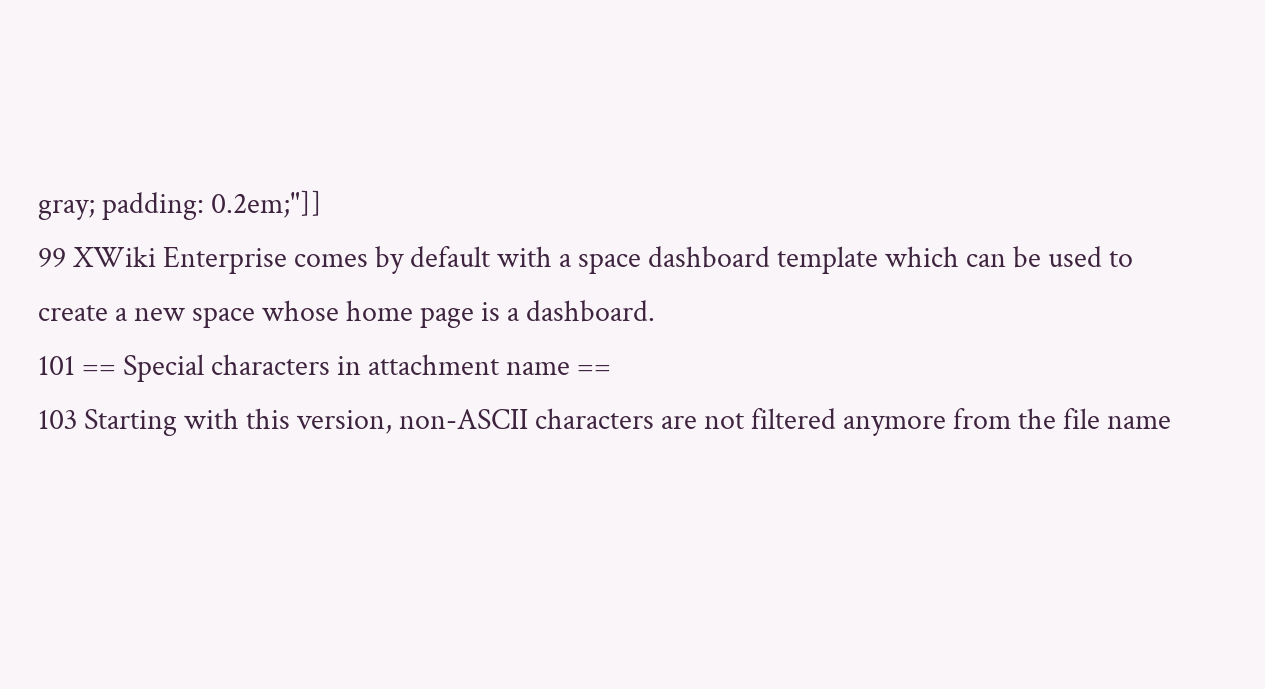gray; padding: 0.2em;"]]
99 XWiki Enterprise comes by default with a space dashboard template which can be used to create a new space whose home page is a dashboard.
101 == Special characters in attachment name ==
103 Starting with this version, non-ASCII characters are not filtered anymore from the file name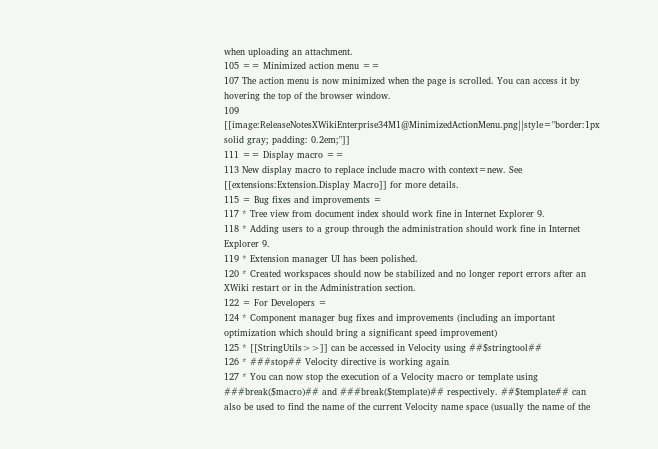when uploading an attachment.
105 == Minimized action menu ==
107 The action menu is now minimized when the page is scrolled. You can access it by hovering the top of the browser window.
109 [[image:ReleaseNotesXWikiEnterprise34M1@MinimizedActionMenu.png||style="border:1px solid gray; padding: 0.2em;"]]
111 == Display macro ==
113 New display macro to replace include macro with context=new. See [[extensions:Extension.Display Macro]] for more details.
115 = Bug fixes and improvements =
117 * Tree view from document index should work fine in Internet Explorer 9.
118 * Adding users to a group through the administration should work fine in Internet Explorer 9.
119 * Extension manager UI has been polished.
120 * Created workspaces should now be stabilized and no longer report errors after an XWiki restart or in the Administration section.
122 = For Developers =
124 * Component manager bug fixes and improvements (including an important optimization which should bring a significant speed improvement)
125 * [[StringUtils>>]] can be accessed in Velocity using ##$stringtool##
126 * ###stop## Velocity directive is working again
127 * You can now stop the execution of a Velocity macro or template using ###break($macro)## and ###break($template)## respectively. ##$template## can also be used to find the name of the current Velocity name space (usually the name of the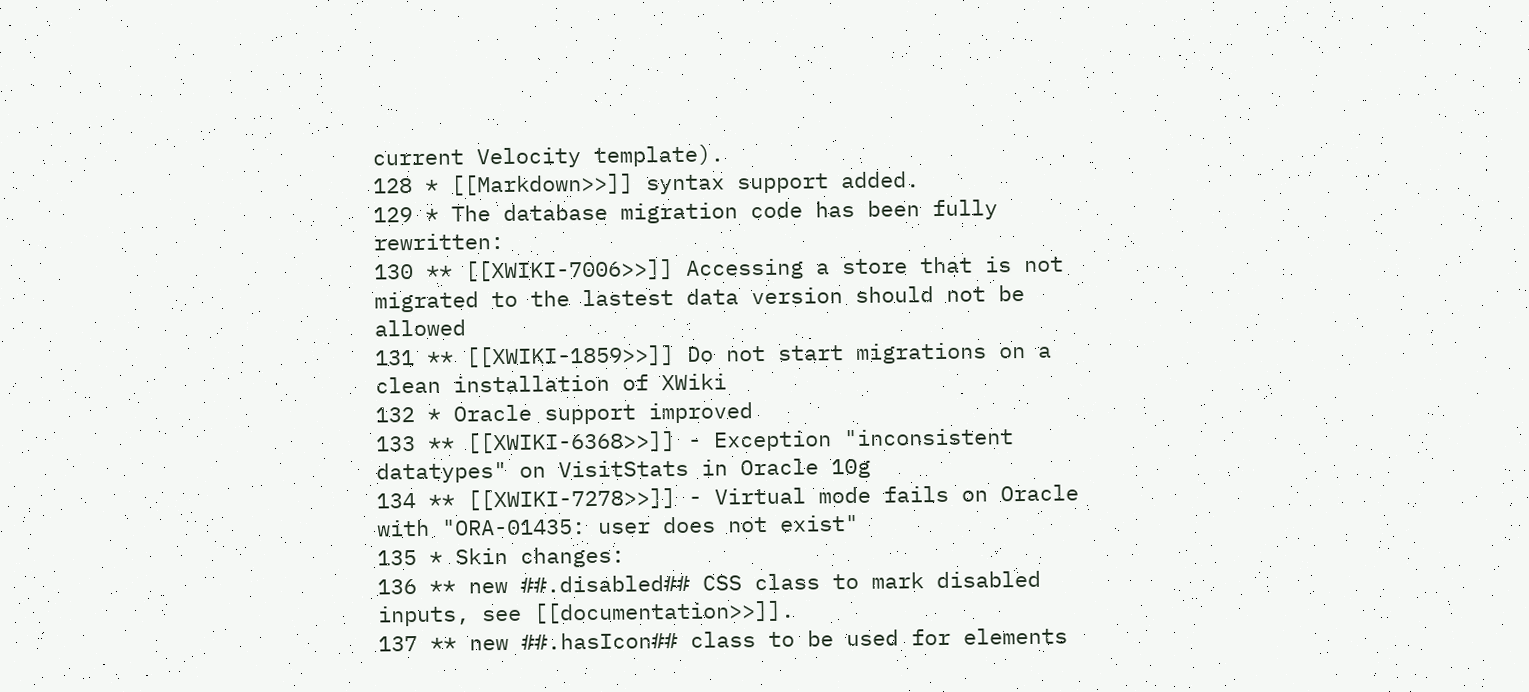current Velocity template).
128 * [[Markdown>>]] syntax support added.
129 * The database migration code has been fully rewritten:
130 ** [[XWIKI-7006>>]] Accessing a store that is not migrated to the lastest data version should not be allowed
131 ** [[XWIKI-1859>>]] Do not start migrations on a clean installation of XWiki
132 * Oracle support improved
133 ** [[XWIKI-6368>>]] - Exception "inconsistent datatypes" on VisitStats in Oracle 10g
134 ** [[XWIKI-7278>>]] - Virtual mode fails on Oracle with "ORA-01435: user does not exist"
135 * Skin changes:
136 ** new ##.disabled## CSS class to mark disabled inputs, see [[documentation>>]].
137 ** new ##.hasIcon## class to be used for elements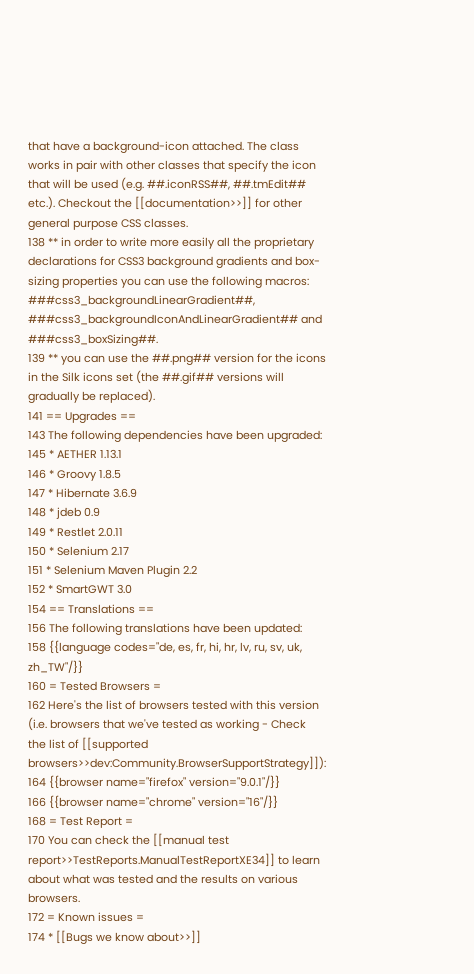that have a background-icon attached. The class works in pair with other classes that specify the icon that will be used (e.g. ##.iconRSS##, ##.tmEdit## etc.). Checkout the [[documentation>>]] for other general purpose CSS classes.
138 ** in order to write more easily all the proprietary declarations for CSS3 background gradients and box-sizing properties you can use the following macros: ###css3_backgroundLinearGradient##, ###css3_backgroundIconAndLinearGradient## and ###css3_boxSizing##.
139 ** you can use the ##.png## version for the icons in the Silk icons set (the ##.gif## versions will gradually be replaced).
141 == Upgrades ==
143 The following dependencies have been upgraded:
145 * AETHER 1.13.1
146 * Groovy 1.8.5
147 * Hibernate 3.6.9
148 * jdeb 0.9
149 * Restlet 2.0.11
150 * Selenium 2.17
151 * Selenium Maven Plugin 2.2
152 * SmartGWT 3.0
154 == Translations ==
156 The following translations have been updated:
158 {{language codes="de, es, fr, hi, hr, lv, ru, sv, uk, zh_TW"/}}
160 = Tested Browsers =
162 Here's the list of browsers tested with this version (i.e. browsers that we've tested as working - Check the list of [[supported browsers>>dev:Community.BrowserSupportStrategy]]):
164 {{browser name="firefox" version="9.0.1"/}}
166 {{browser name="chrome" version="16"/}}
168 = Test Report =
170 You can check the [[manual test report>>TestReports.ManualTestReportXE34]] to learn about what was tested and the results on various browsers.
172 = Known issues =
174 * [[Bugs we know about>>]]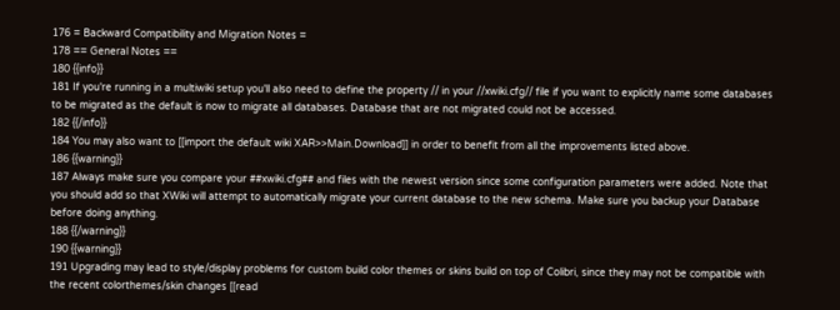176 = Backward Compatibility and Migration Notes =
178 == General Notes ==
180 {{info}}
181 If you're running in a multiwiki setup you'll also need to define the property // in your //xwiki.cfg// file if you want to explicitly name some databases to be migrated as the default is now to migrate all databases. Database that are not migrated could not be accessed.
182 {{/info}}
184 You may also want to [[import the default wiki XAR>>Main.Download]] in order to benefit from all the improvements listed above.
186 {{warning}}
187 Always make sure you compare your ##xwiki.cfg## and files with the newest version since some configuration parameters were added. Note that you should add so that XWiki will attempt to automatically migrate your current database to the new schema. Make sure you backup your Database before doing anything.
188 {{/warning}}
190 {{warning}}
191 Upgrading may lead to style/display problems for custom build color themes or skins build on top of Colibri, since they may not be compatible with the recent colorthemes/skin changes [[read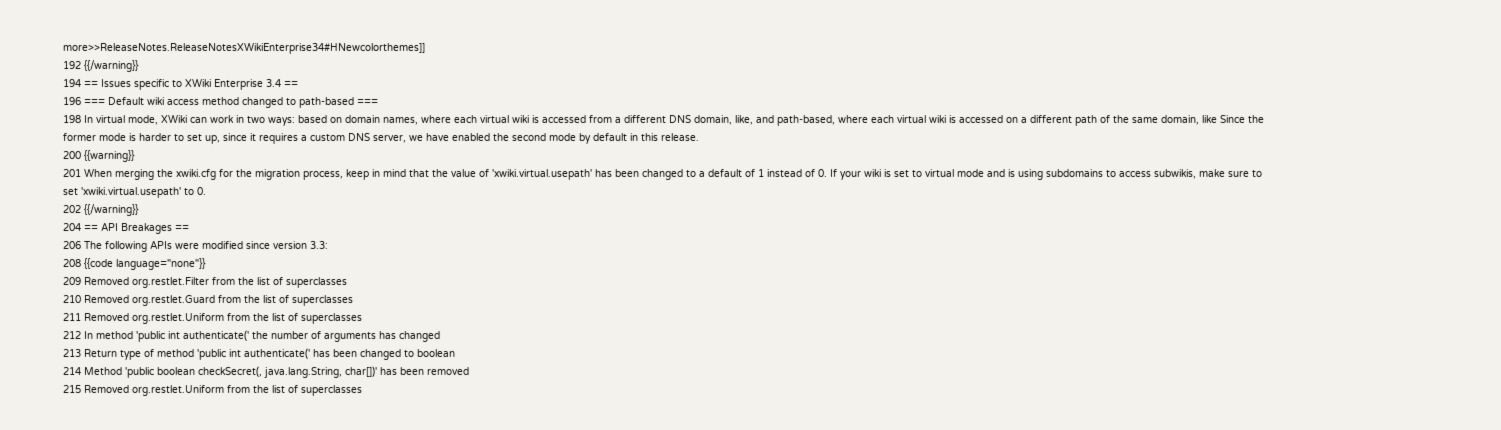more>>ReleaseNotes.ReleaseNotesXWikiEnterprise34#HNewcolorthemes]]
192 {{/warning}}
194 == Issues specific to XWiki Enterprise 3.4 ==
196 === Default wiki access method changed to path-based ===
198 In virtual mode, XWiki can work in two ways: based on domain names, where each virtual wiki is accessed from a different DNS domain, like, and path-based, where each virtual wiki is accessed on a different path of the same domain, like Since the former mode is harder to set up, since it requires a custom DNS server, we have enabled the second mode by default in this release.
200 {{warning}}
201 When merging the xwiki.cfg for the migration process, keep in mind that the value of 'xwiki.virtual.usepath' has been changed to a default of 1 instead of 0. If your wiki is set to virtual mode and is using subdomains to access subwikis, make sure to set 'xwiki.virtual.usepath' to 0.
202 {{/warning}}
204 == API Breakages ==
206 The following APIs were modified since version 3.3:
208 {{code language="none"}}
209 Removed org.restlet.Filter from the list of superclasses
210 Removed org.restlet.Guard from the list of superclasses
211 Removed org.restlet.Uniform from the list of superclasses
212 In method 'public int authenticate(' the number of arguments has changed
213 Return type of method 'public int authenticate(' has been changed to boolean
214 Method 'public boolean checkSecret(, java.lang.String, char[])' has been removed
215 Removed org.restlet.Uniform from the list of superclasses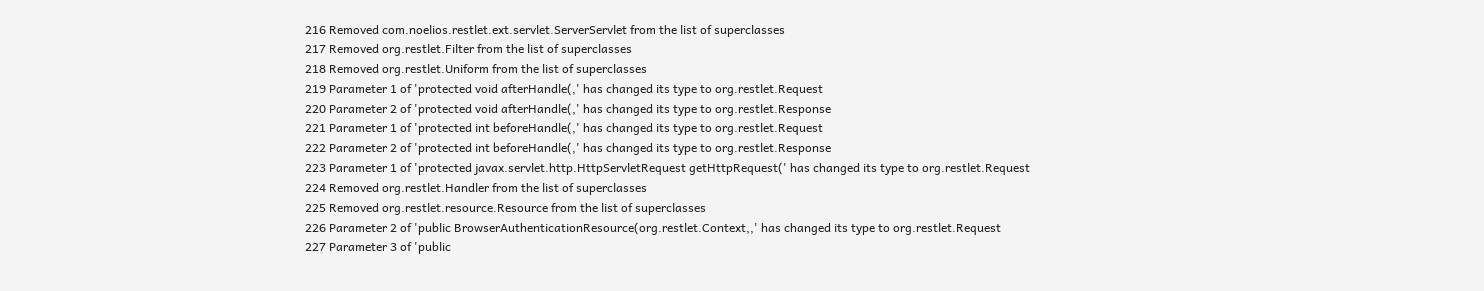216 Removed com.noelios.restlet.ext.servlet.ServerServlet from the list of superclasses
217 Removed org.restlet.Filter from the list of superclasses
218 Removed org.restlet.Uniform from the list of superclasses
219 Parameter 1 of 'protected void afterHandle(,' has changed its type to org.restlet.Request
220 Parameter 2 of 'protected void afterHandle(,' has changed its type to org.restlet.Response
221 Parameter 1 of 'protected int beforeHandle(,' has changed its type to org.restlet.Request
222 Parameter 2 of 'protected int beforeHandle(,' has changed its type to org.restlet.Response
223 Parameter 1 of 'protected javax.servlet.http.HttpServletRequest getHttpRequest(' has changed its type to org.restlet.Request
224 Removed org.restlet.Handler from the list of superclasses
225 Removed org.restlet.resource.Resource from the list of superclasses
226 Parameter 2 of 'public BrowserAuthenticationResource(org.restlet.Context,,' has changed its type to org.restlet.Request
227 Parameter 3 of 'public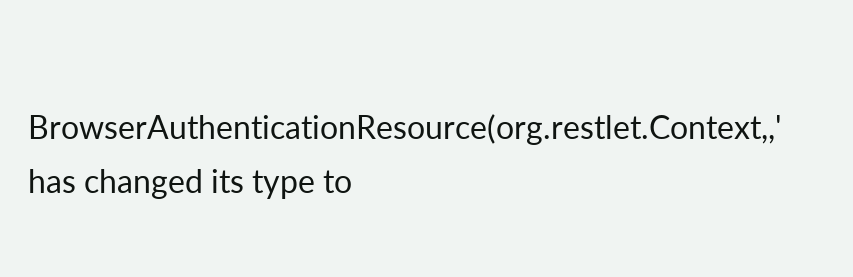BrowserAuthenticationResource(org.restlet.Context,,' has changed its type to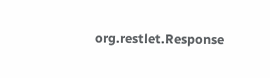org.restlet.Response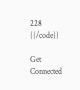228 {{/code}}

Get Connected